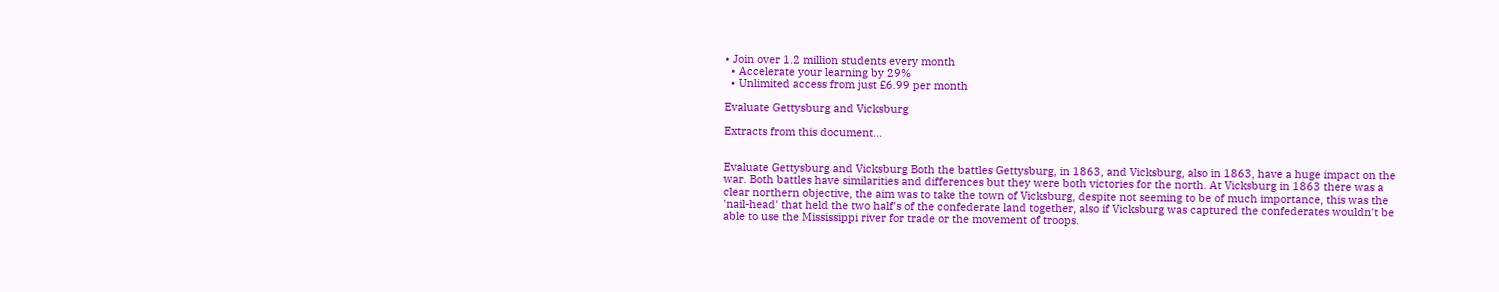• Join over 1.2 million students every month
  • Accelerate your learning by 29%
  • Unlimited access from just £6.99 per month

Evaluate Gettysburg and Vicksburg

Extracts from this document...


Evaluate Gettysburg and Vicksburg Both the battles Gettysburg, in 1863, and Vicksburg, also in 1863, have a huge impact on the war. Both battles have similarities and differences but they were both victories for the north. At Vicksburg in 1863 there was a clear northern objective, the aim was to take the town of Vicksburg, despite not seeming to be of much importance, this was the 'nail-head' that held the two half's of the confederate land together, also if Vicksburg was captured the confederates wouldn't be able to use the Mississippi river for trade or the movement of troops.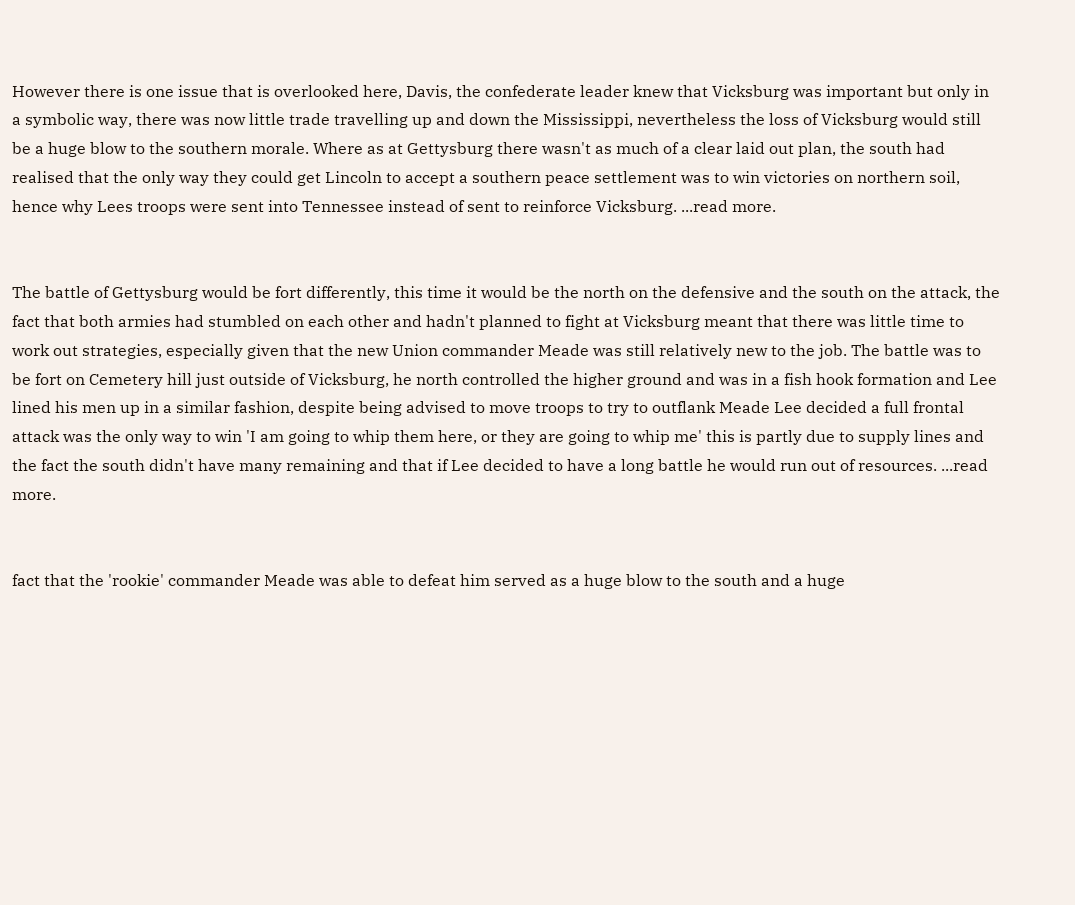However there is one issue that is overlooked here, Davis, the confederate leader knew that Vicksburg was important but only in a symbolic way, there was now little trade travelling up and down the Mississippi, nevertheless the loss of Vicksburg would still be a huge blow to the southern morale. Where as at Gettysburg there wasn't as much of a clear laid out plan, the south had realised that the only way they could get Lincoln to accept a southern peace settlement was to win victories on northern soil, hence why Lees troops were sent into Tennessee instead of sent to reinforce Vicksburg. ...read more.


The battle of Gettysburg would be fort differently, this time it would be the north on the defensive and the south on the attack, the fact that both armies had stumbled on each other and hadn't planned to fight at Vicksburg meant that there was little time to work out strategies, especially given that the new Union commander Meade was still relatively new to the job. The battle was to be fort on Cemetery hill just outside of Vicksburg, he north controlled the higher ground and was in a fish hook formation and Lee lined his men up in a similar fashion, despite being advised to move troops to try to outflank Meade Lee decided a full frontal attack was the only way to win 'I am going to whip them here, or they are going to whip me' this is partly due to supply lines and the fact the south didn't have many remaining and that if Lee decided to have a long battle he would run out of resources. ...read more.


fact that the 'rookie' commander Meade was able to defeat him served as a huge blow to the south and a huge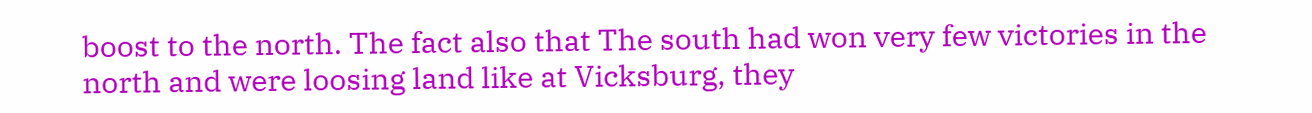boost to the north. The fact also that The south had won very few victories in the north and were loosing land like at Vicksburg, they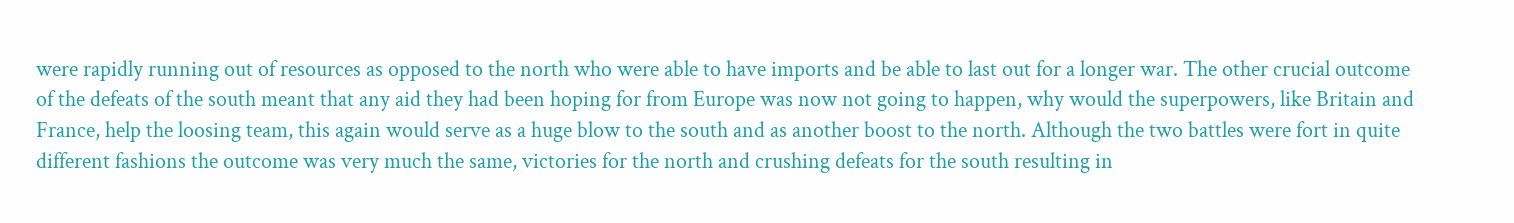were rapidly running out of resources as opposed to the north who were able to have imports and be able to last out for a longer war. The other crucial outcome of the defeats of the south meant that any aid they had been hoping for from Europe was now not going to happen, why would the superpowers, like Britain and France, help the loosing team, this again would serve as a huge blow to the south and as another boost to the north. Although the two battles were fort in quite different fashions the outcome was very much the same, victories for the north and crushing defeats for the south resulting in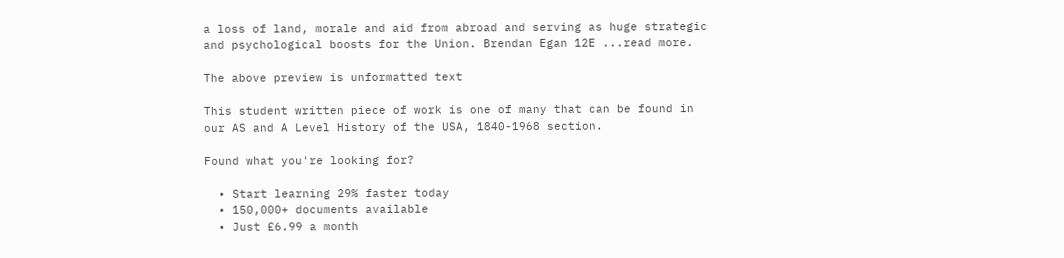a loss of land, morale and aid from abroad and serving as huge strategic and psychological boosts for the Union. Brendan Egan 12E ...read more.

The above preview is unformatted text

This student written piece of work is one of many that can be found in our AS and A Level History of the USA, 1840-1968 section.

Found what you're looking for?

  • Start learning 29% faster today
  • 150,000+ documents available
  • Just £6.99 a month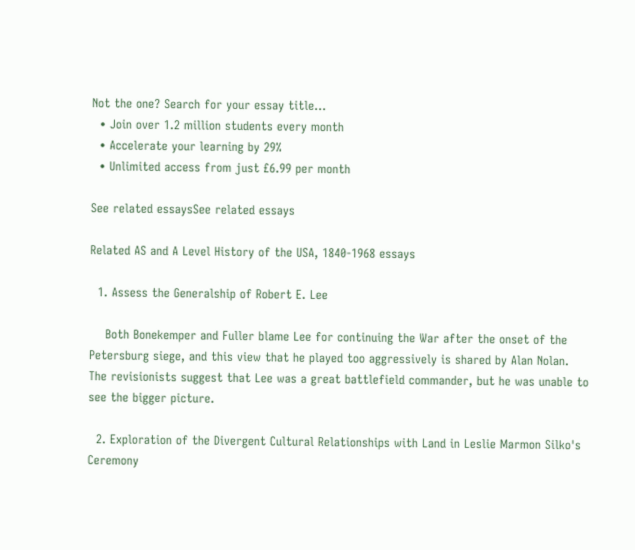Not the one? Search for your essay title...
  • Join over 1.2 million students every month
  • Accelerate your learning by 29%
  • Unlimited access from just £6.99 per month

See related essaysSee related essays

Related AS and A Level History of the USA, 1840-1968 essays

  1. Assess the Generalship of Robert E. Lee

    Both Bonekemper and Fuller blame Lee for continuing the War after the onset of the Petersburg siege, and this view that he played too aggressively is shared by Alan Nolan. The revisionists suggest that Lee was a great battlefield commander, but he was unable to see the bigger picture.

  2. Exploration of the Divergent Cultural Relationships with Land in Leslie Marmon Silko's Ceremony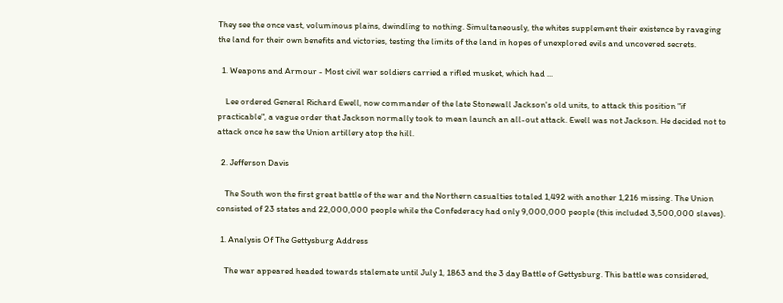They see the once vast, voluminous plains, dwindling to nothing. Simultaneously, the whites supplement their existence by ravaging the land for their own benefits and victories, testing the limits of the land in hopes of unexplored evils and uncovered secrets.

  1. Weapons and Armour - Most civil war soldiers carried a rifled musket, which had ...

    Lee ordered General Richard Ewell, now commander of the late Stonewall Jackson's old units, to attack this position "if practicable", a vague order that Jackson normally took to mean launch an all-out attack. Ewell was not Jackson. He decided not to attack once he saw the Union artillery atop the hill.

  2. Jefferson Davis

    The South won the first great battle of the war and the Northern casualties totaled 1,492 with another 1,216 missing. The Union consisted of 23 states and 22,000,000 people while the Confederacy had only 9,000,000 people (this included 3,500,000 slaves).

  1. Analysis Of The Gettysburg Address

    The war appeared headed towards stalemate until July 1, 1863 and the 3 day Battle of Gettysburg. This battle was considered,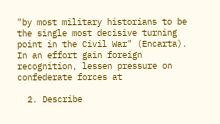"by most military historians to be the single most decisive turning point in the Civil War" (Encarta). In an effort gain foreign recognition, lessen pressure on confederate forces at

  2. Describe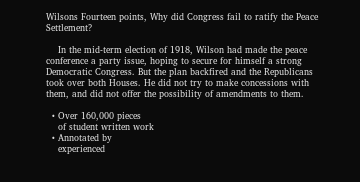Wilsons Fourteen points, Why did Congress fail to ratify the Peace Settlement?

    In the mid-term election of 1918, Wilson had made the peace conference a party issue, hoping to secure for himself a strong Democratic Congress. But the plan backfired and the Republicans took over both Houses. He did not try to make concessions with them, and did not offer the possibility of amendments to them.

  • Over 160,000 pieces
    of student written work
  • Annotated by
    experienced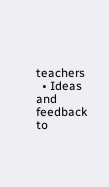teachers
  • Ideas and feedback to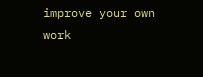improve your own work